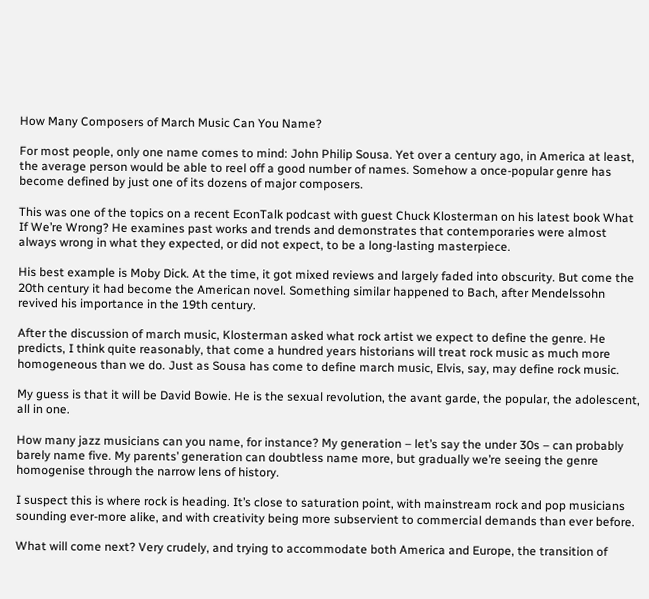How Many Composers of March Music Can You Name?

For most people, only one name comes to mind: John Philip Sousa. Yet over a century ago, in America at least, the average person would be able to reel off a good number of names. Somehow a once-popular genre has become defined by just one of its dozens of major composers.

This was one of the topics on a recent EconTalk podcast with guest Chuck Klosterman on his latest book What If We’re Wrong? He examines past works and trends and demonstrates that contemporaries were almost always wrong in what they expected, or did not expect, to be a long-lasting masterpiece.

His best example is Moby Dick. At the time, it got mixed reviews and largely faded into obscurity. But come the 20th century it had become the American novel. Something similar happened to Bach, after Mendelssohn revived his importance in the 19th century.

After the discussion of march music, Klosterman asked what rock artist we expect to define the genre. He predicts, I think quite reasonably, that come a hundred years historians will treat rock music as much more homogeneous than we do. Just as Sousa has come to define march music, Elvis, say, may define rock music.

My guess is that it will be David Bowie. He is the sexual revolution, the avant garde, the popular, the adolescent, all in one.

How many jazz musicians can you name, for instance? My generation – let’s say the under 30s – can probably barely name five. My parents’ generation can doubtless name more, but gradually we’re seeing the genre homogenise through the narrow lens of history.

I suspect this is where rock is heading. It’s close to saturation point, with mainstream rock and pop musicians sounding ever-more alike, and with creativity being more subservient to commercial demands than ever before.

What will come next? Very crudely, and trying to accommodate both America and Europe, the transition of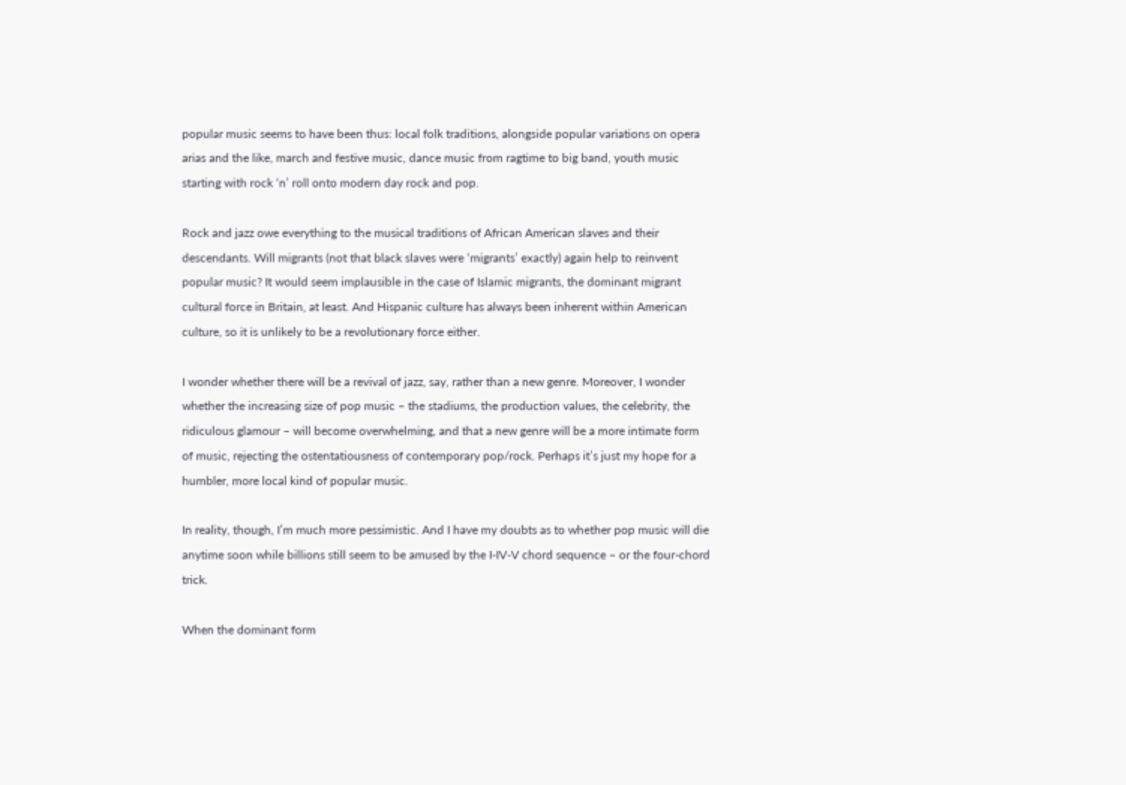popular music seems to have been thus: local folk traditions, alongside popular variations on opera arias and the like, march and festive music, dance music from ragtime to big band, youth music starting with rock ‘n’ roll onto modern day rock and pop.

Rock and jazz owe everything to the musical traditions of African American slaves and their descendants. Will migrants (not that black slaves were ‘migrants’ exactly) again help to reinvent popular music? It would seem implausible in the case of Islamic migrants, the dominant migrant cultural force in Britain, at least. And Hispanic culture has always been inherent within American culture, so it is unlikely to be a revolutionary force either.

I wonder whether there will be a revival of jazz, say, rather than a new genre. Moreover, I wonder whether the increasing size of pop music – the stadiums, the production values, the celebrity, the ridiculous glamour – will become overwhelming, and that a new genre will be a more intimate form of music, rejecting the ostentatiousness of contemporary pop/rock. Perhaps it’s just my hope for a humbler, more local kind of popular music.

In reality, though, I’m much more pessimistic. And I have my doubts as to whether pop music will die anytime soon while billions still seem to be amused by the I-IV-V chord sequence – or the four-chord trick.

When the dominant form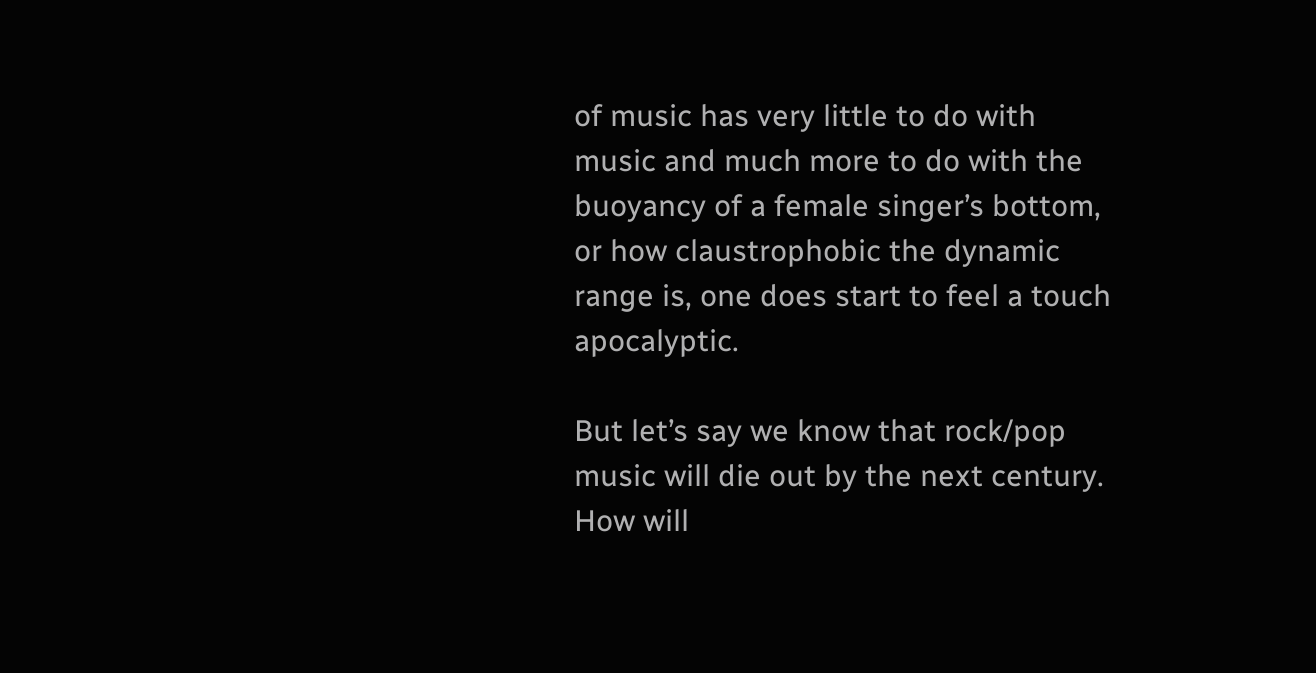of music has very little to do with music and much more to do with the buoyancy of a female singer’s bottom, or how claustrophobic the dynamic range is, one does start to feel a touch apocalyptic.

But let’s say we know that rock/pop music will die out by the next century. How will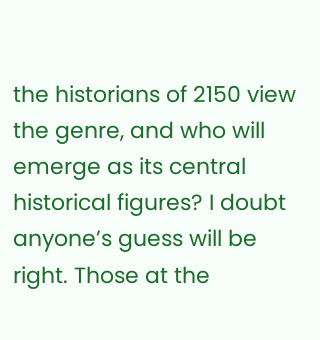the historians of 2150 view the genre, and who will emerge as its central historical figures? I doubt anyone’s guess will be right. Those at the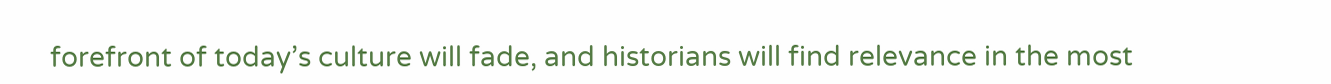forefront of today’s culture will fade, and historians will find relevance in the most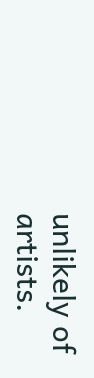unlikely of artists.